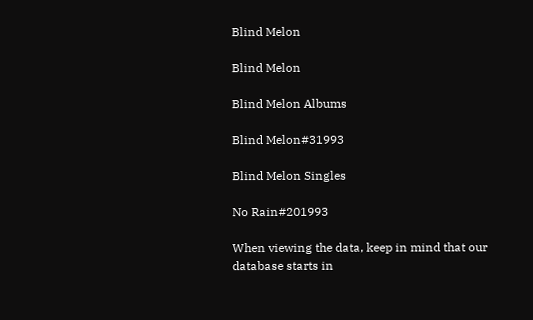Blind Melon

Blind Melon

Blind Melon Albums

Blind Melon#31993

Blind Melon Singles

No Rain#201993

When viewing the data, keep in mind that our database starts in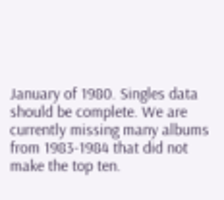January of 1980. Singles data should be complete. We are currently missing many albums from 1983-1984 that did not make the top ten.